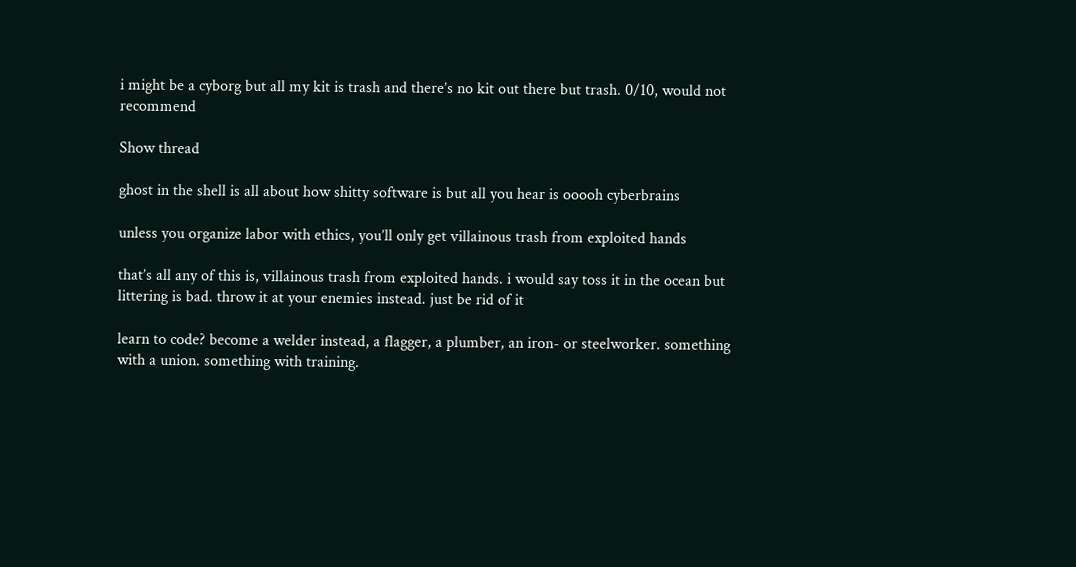i might be a cyborg but all my kit is trash and there’s no kit out there but trash. 0/10, would not recommend

Show thread

ghost in the shell is all about how shitty software is but all you hear is ooooh cyberbrains

unless you organize labor with ethics, you’ll only get villainous trash from exploited hands

that’s all any of this is, villainous trash from exploited hands. i would say toss it in the ocean but littering is bad. throw it at your enemies instead. just be rid of it

learn to code? become a welder instead, a flagger, a plumber, an iron- or steelworker. something with a union. something with training.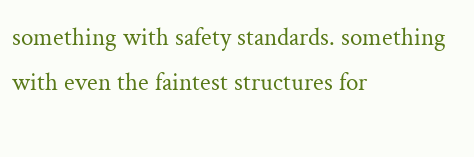something with safety standards. something with even the faintest structures for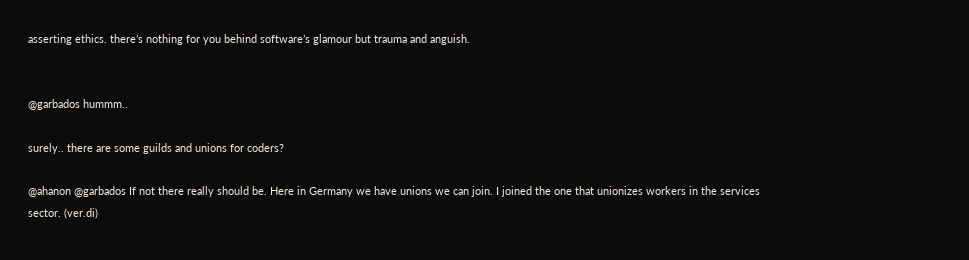asserting ethics. there’s nothing for you behind software’s glamour but trauma and anguish.


@garbados hummm..

surely.. there are some guilds and unions for coders?

@ahanon @garbados If not there really should be. Here in Germany we have unions we can join. I joined the one that unionizes workers in the services sector. (ver.di)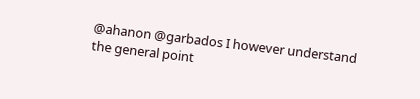@ahanon @garbados I however understand the general point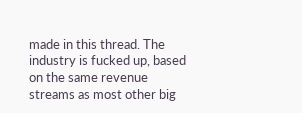made in this thread. The industry is fucked up, based on the same revenue streams as most other big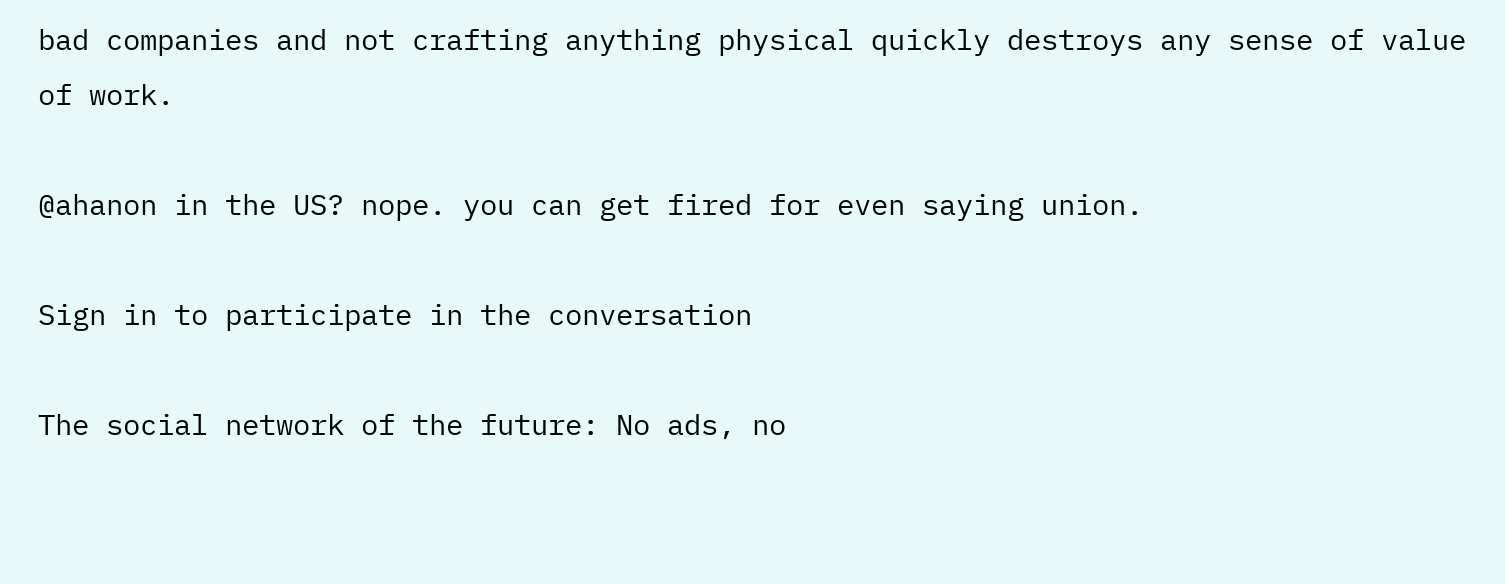bad companies and not crafting anything physical quickly destroys any sense of value of work.

@ahanon in the US? nope. you can get fired for even saying union.

Sign in to participate in the conversation

The social network of the future: No ads, no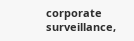corporate surveillance,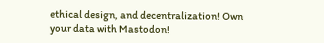ethical design, and decentralization! Own your data with Mastodon!